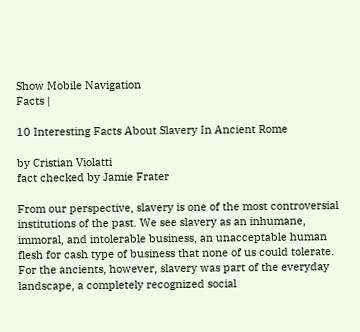Show Mobile Navigation
Facts |

10 Interesting Facts About Slavery In Ancient Rome

by Cristian Violatti
fact checked by Jamie Frater

From our perspective, slavery is one of the most controversial institutions of the past. We see slavery as an inhumane, immoral, and intolerable business, an unacceptable human flesh for cash type of business that none of us could tolerate. For the ancients, however, slavery was part of the everyday landscape, a completely recognized social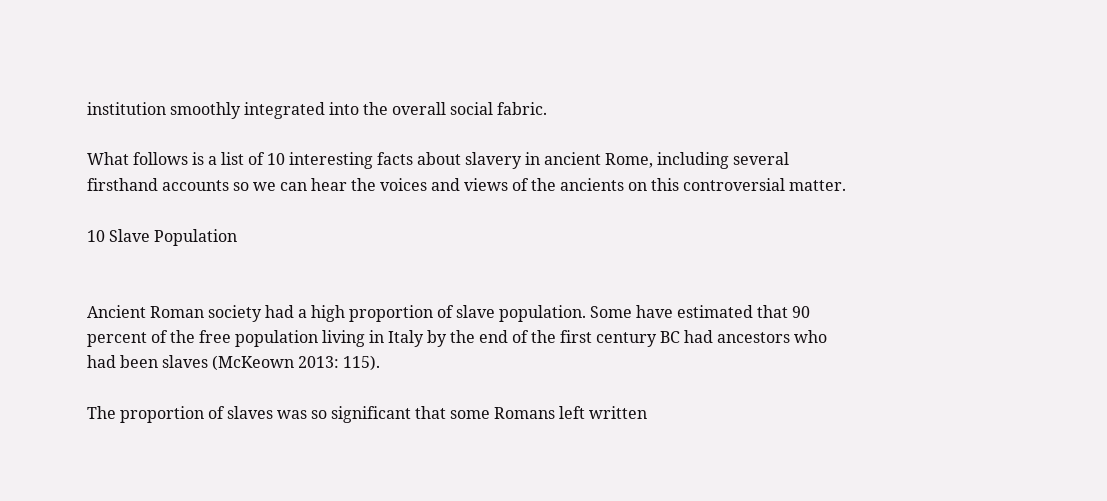institution smoothly integrated into the overall social fabric.

What follows is a list of 10 interesting facts about slavery in ancient Rome, including several firsthand accounts so we can hear the voices and views of the ancients on this controversial matter.

10 Slave Population


Ancient Roman society had a high proportion of slave population. Some have estimated that 90 percent of the free population living in Italy by the end of the first century BC had ancestors who had been slaves (McKeown 2013: 115).

The proportion of slaves was so significant that some Romans left written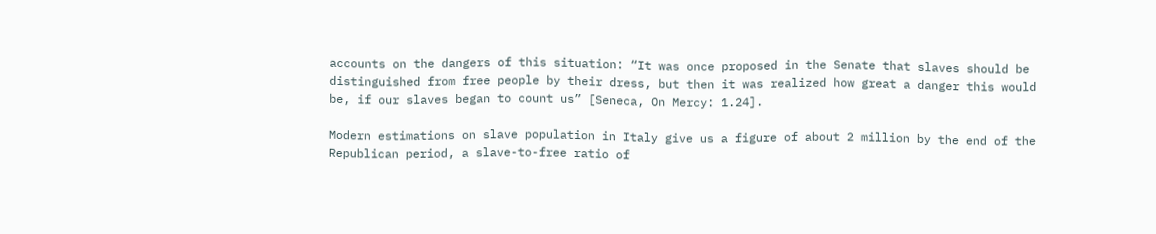accounts on the dangers of this situation: “It was once proposed in the Senate that slaves should be distinguished from free people by their dress, but then it was realized how great a danger this would be, if our slaves began to count us” [Seneca, On Mercy: 1.24].

Modern estimations on slave population in Italy give us a figure of about 2 million by the end of the Republican period, a slave-to-free ratio of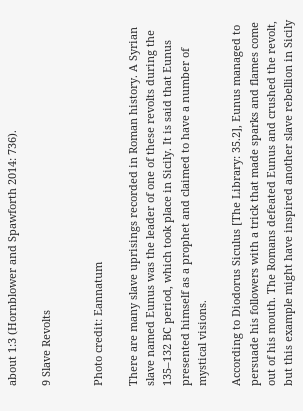about 1:3 (Hornblower and Spawforth 2014: 736).

9 Slave Revolts


Photo credit: Eannatum

There are many slave uprisings recorded in Roman history. A Syrian slave named Eunus was the leader of one of these revolts during the 135–132 BC period, which took place in Sicily. It is said that Eunus presented himself as a prophet and claimed to have a number of mystical visions.

According to Diodorus Siculus [The Library: 35.2], Eunus managed to persuade his followers with a trick that made sparks and flames come out of his mouth. The Romans defeated Eunus and crushed the revolt, but this example might have inspired another slave rebellion in Sicily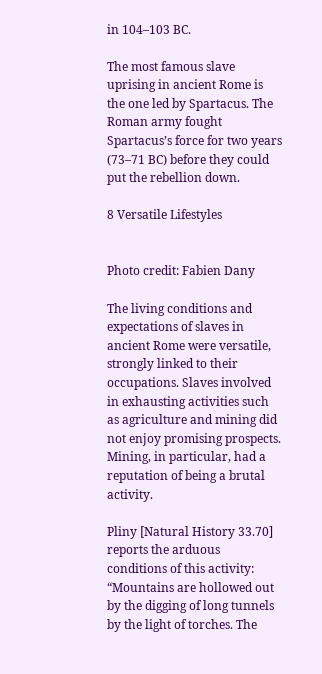in 104–103 BC.

The most famous slave uprising in ancient Rome is the one led by Spartacus. The Roman army fought Spartacus’s force for two years (73–71 BC) before they could put the rebellion down.

8 Versatile Lifestyles


Photo credit: Fabien Dany

The living conditions and expectations of slaves in ancient Rome were versatile, strongly linked to their occupations. Slaves involved in exhausting activities such as agriculture and mining did not enjoy promising prospects. Mining, in particular, had a reputation of being a brutal activity.

Pliny [Natural History 33.70] reports the arduous conditions of this activity: “Mountains are hollowed out by the digging of long tunnels by the light of torches. The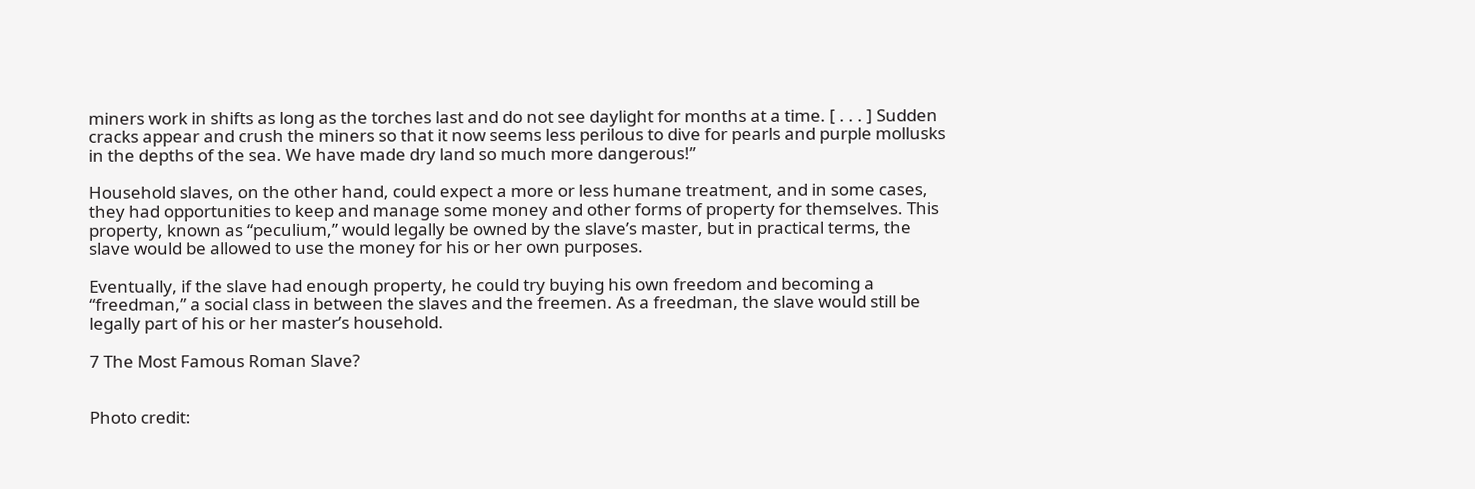miners work in shifts as long as the torches last and do not see daylight for months at a time. [ . . . ] Sudden cracks appear and crush the miners so that it now seems less perilous to dive for pearls and purple mollusks in the depths of the sea. We have made dry land so much more dangerous!”

Household slaves, on the other hand, could expect a more or less humane treatment, and in some cases, they had opportunities to keep and manage some money and other forms of property for themselves. This property, known as “peculium,” would legally be owned by the slave’s master, but in practical terms, the slave would be allowed to use the money for his or her own purposes.

Eventually, if the slave had enough property, he could try buying his own freedom and becoming a “freedman,” a social class in between the slaves and the freemen. As a freedman, the slave would still be legally part of his or her master’s household.

7 The Most Famous Roman Slave?


Photo credit: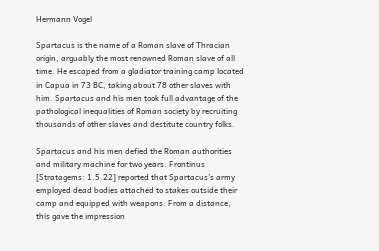Hermann Vogel

Spartacus is the name of a Roman slave of Thracian origin, arguably the most renowned Roman slave of all time. He escaped from a gladiator training camp located in Capua in 73 BC, taking about 78 other slaves with him. Spartacus and his men took full advantage of the pathological inequalities of Roman society by recruiting thousands of other slaves and destitute country folks.

Spartacus and his men defied the Roman authorities and military machine for two years. Frontinus [Stratagems: 1.5.22] reported that Spartacus’s army employed dead bodies attached to stakes outside their camp and equipped with weapons. From a distance, this gave the impression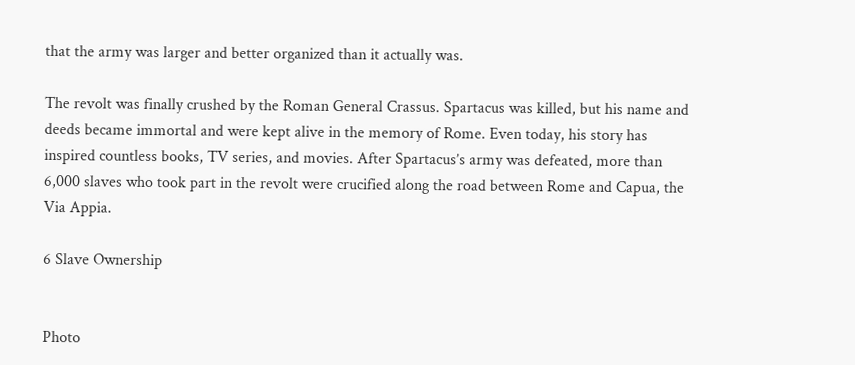that the army was larger and better organized than it actually was.

The revolt was finally crushed by the Roman General Crassus. Spartacus was killed, but his name and deeds became immortal and were kept alive in the memory of Rome. Even today, his story has inspired countless books, TV series, and movies. After Spartacus’s army was defeated, more than 6,000 slaves who took part in the revolt were crucified along the road between Rome and Capua, the Via Appia.

6 Slave Ownership


Photo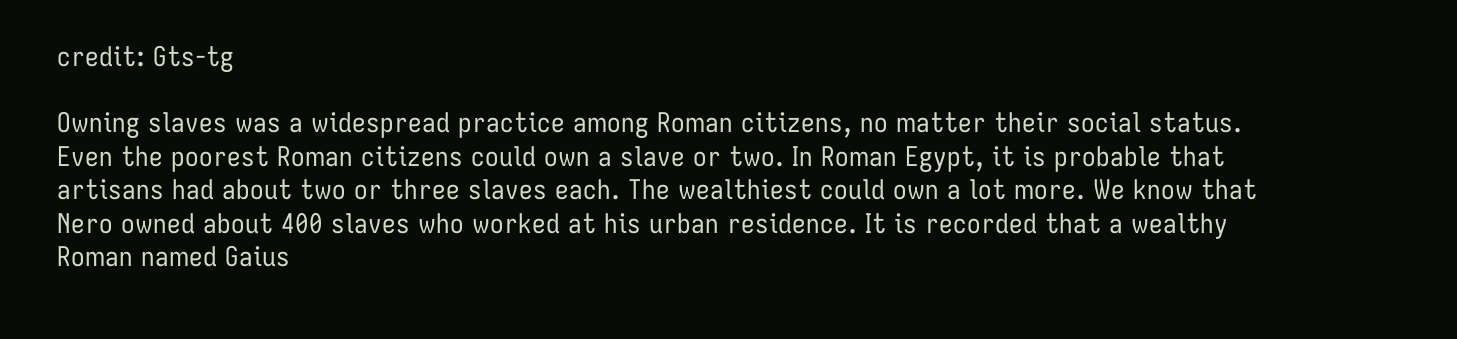credit: Gts-tg

Owning slaves was a widespread practice among Roman citizens, no matter their social status. Even the poorest Roman citizens could own a slave or two. In Roman Egypt, it is probable that artisans had about two or three slaves each. The wealthiest could own a lot more. We know that Nero owned about 400 slaves who worked at his urban residence. It is recorded that a wealthy Roman named Gaius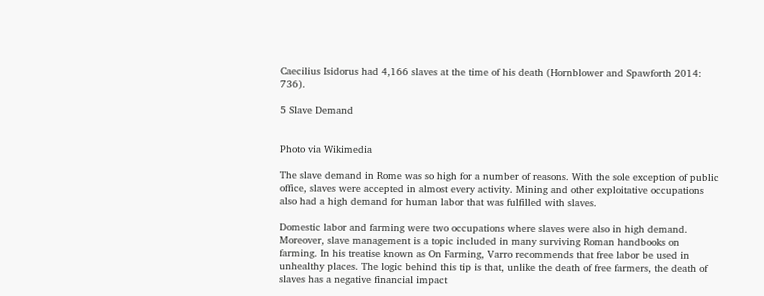Caecilius Isidorus had 4,166 slaves at the time of his death (Hornblower and Spawforth 2014: 736).

5 Slave Demand


Photo via Wikimedia

The slave demand in Rome was so high for a number of reasons. With the sole exception of public office, slaves were accepted in almost every activity. Mining and other exploitative occupations also had a high demand for human labor that was fulfilled with slaves.

Domestic labor and farming were two occupations where slaves were also in high demand. Moreover, slave management is a topic included in many surviving Roman handbooks on farming. In his treatise known as On Farming, Varro recommends that free labor be used in unhealthy places. The logic behind this tip is that, unlike the death of free farmers, the death of slaves has a negative financial impact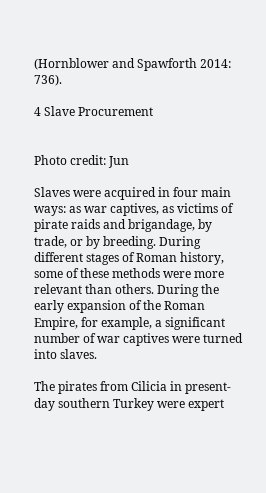(Hornblower and Spawforth 2014: 736).

4 Slave Procurement


Photo credit: Jun

Slaves were acquired in four main ways: as war captives, as victims of pirate raids and brigandage, by trade, or by breeding. During different stages of Roman history, some of these methods were more relevant than others. During the early expansion of the Roman Empire, for example, a significant number of war captives were turned into slaves.

The pirates from Cilicia in present-day southern Turkey were expert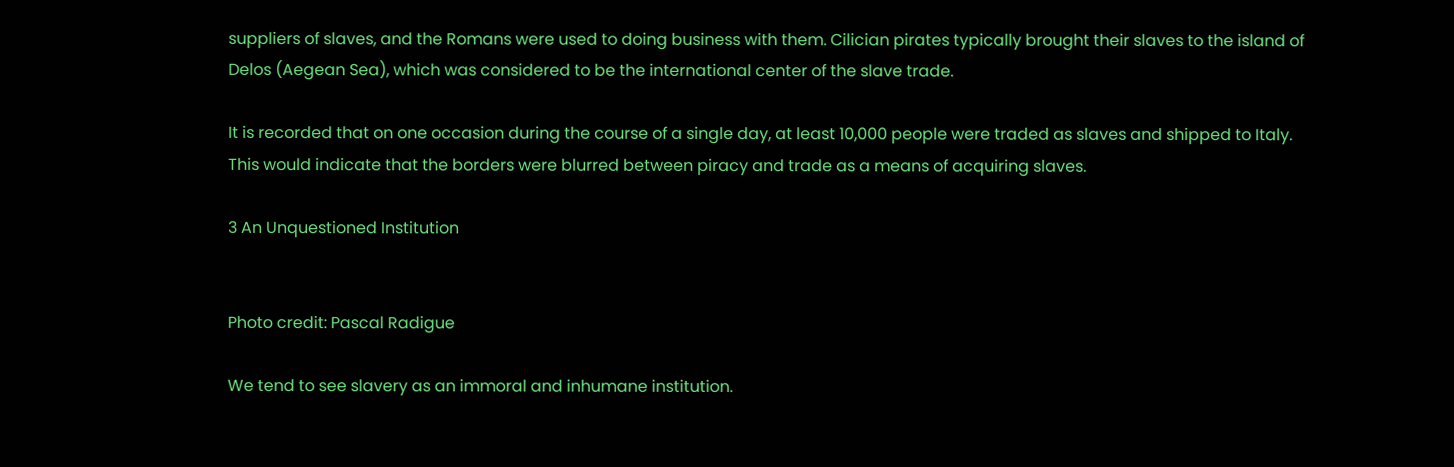suppliers of slaves, and the Romans were used to doing business with them. Cilician pirates typically brought their slaves to the island of Delos (Aegean Sea), which was considered to be the international center of the slave trade.

It is recorded that on one occasion during the course of a single day, at least 10,000 people were traded as slaves and shipped to Italy. This would indicate that the borders were blurred between piracy and trade as a means of acquiring slaves.

3 An Unquestioned Institution


Photo credit: Pascal Radigue

We tend to see slavery as an immoral and inhumane institution.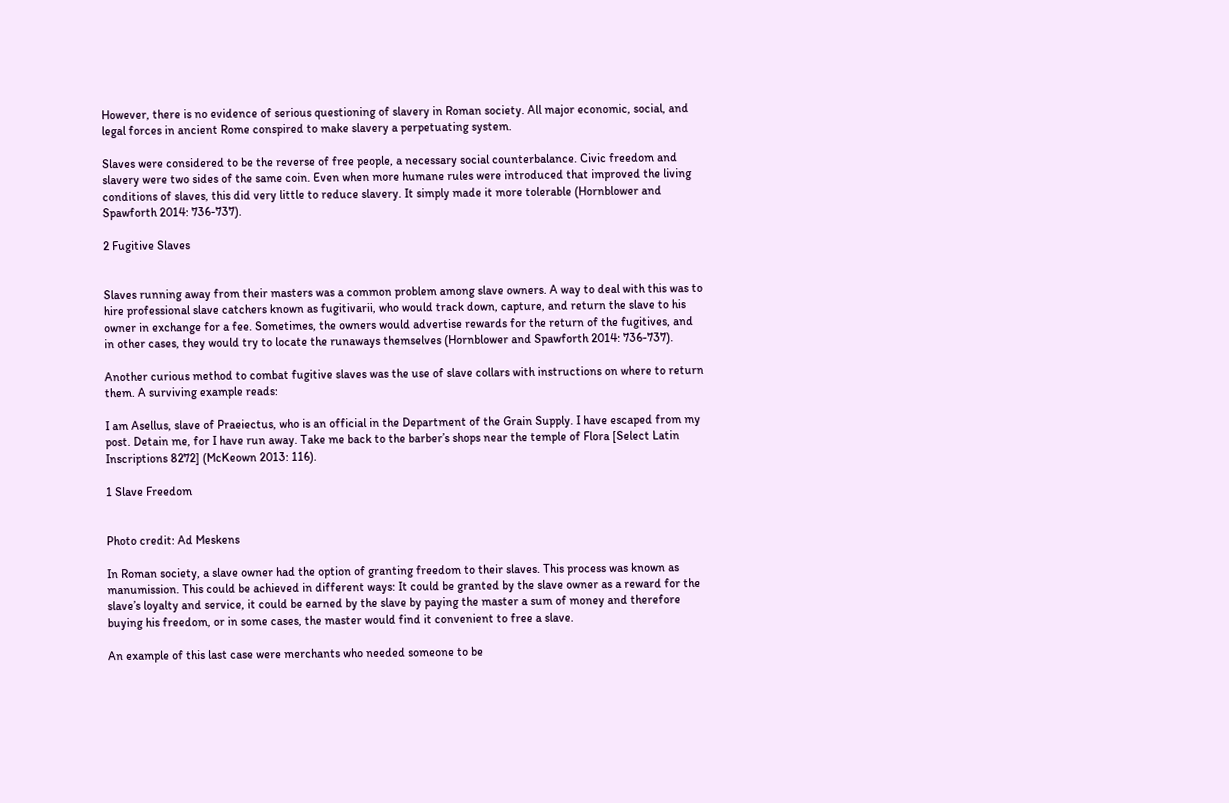However, there is no evidence of serious questioning of slavery in Roman society. All major economic, social, and legal forces in ancient Rome conspired to make slavery a perpetuating system.

Slaves were considered to be the reverse of free people, a necessary social counterbalance. Civic freedom and slavery were two sides of the same coin. Even when more humane rules were introduced that improved the living conditions of slaves, this did very little to reduce slavery. It simply made it more tolerable (Hornblower and Spawforth 2014: 736-737).

2 Fugitive Slaves


Slaves running away from their masters was a common problem among slave owners. A way to deal with this was to hire professional slave catchers known as fugitivarii, who would track down, capture, and return the slave to his owner in exchange for a fee. Sometimes, the owners would advertise rewards for the return of the fugitives, and in other cases, they would try to locate the runaways themselves (Hornblower and Spawforth 2014: 736-737).

Another curious method to combat fugitive slaves was the use of slave collars with instructions on where to return them. A surviving example reads:

I am Asellus, slave of Praeiectus, who is an official in the Department of the Grain Supply. I have escaped from my post. Detain me, for I have run away. Take me back to the barber’s shops near the temple of Flora [Select Latin Inscriptions 8272] (McKeown 2013: 116).

1 Slave Freedom


Photo credit: Ad Meskens

In Roman society, a slave owner had the option of granting freedom to their slaves. This process was known as manumission. This could be achieved in different ways: It could be granted by the slave owner as a reward for the slave’s loyalty and service, it could be earned by the slave by paying the master a sum of money and therefore buying his freedom, or in some cases, the master would find it convenient to free a slave.

An example of this last case were merchants who needed someone to be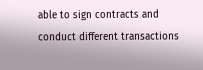able to sign contracts and conduct different transactions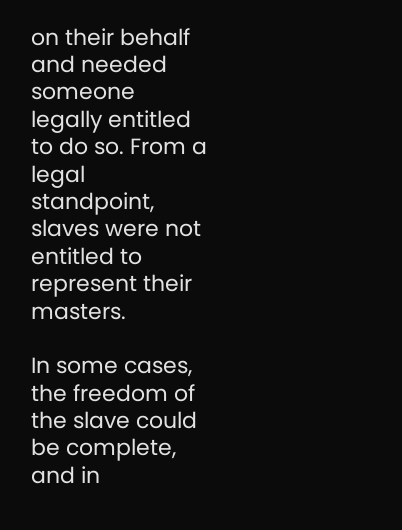on their behalf and needed someone legally entitled to do so. From a legal standpoint, slaves were not entitled to represent their masters.

In some cases, the freedom of the slave could be complete, and in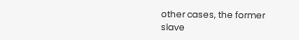other cases, the former slave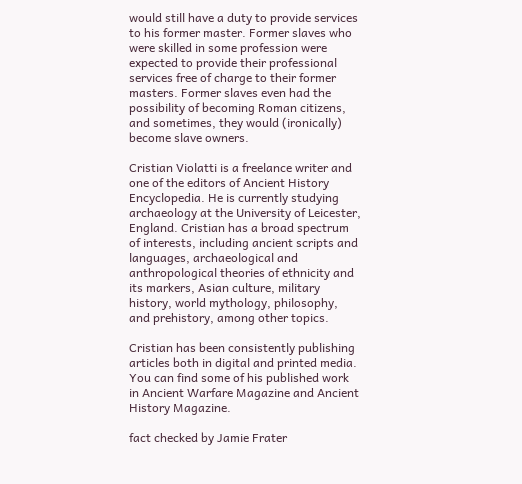would still have a duty to provide services to his former master. Former slaves who were skilled in some profession were expected to provide their professional services free of charge to their former masters. Former slaves even had the possibility of becoming Roman citizens, and sometimes, they would (ironically) become slave owners.

Cristian Violatti is a freelance writer and one of the editors of Ancient History Encyclopedia. He is currently studying archaeology at the University of Leicester, England. Cristian has a broad spectrum of interests, including ancient scripts and languages, archaeological and anthropological theories of ethnicity and its markers, Asian culture, military history, world mythology, philosophy, and prehistory, among other topics.

Cristian has been consistently publishing articles both in digital and printed media. You can find some of his published work in Ancient Warfare Magazine and Ancient History Magazine.

fact checked by Jamie Frater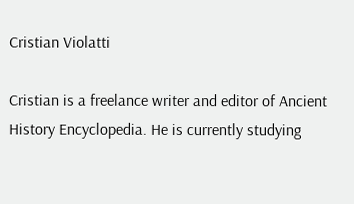Cristian Violatti

Cristian is a freelance writer and editor of Ancient History Encyclopedia. He is currently studying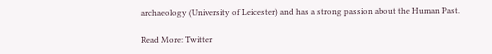archaeology (University of Leicester) and has a strong passion about the Human Past.

Read More: Twitter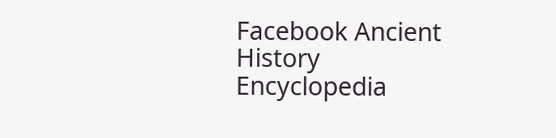Facebook Ancient History Encyclopedia